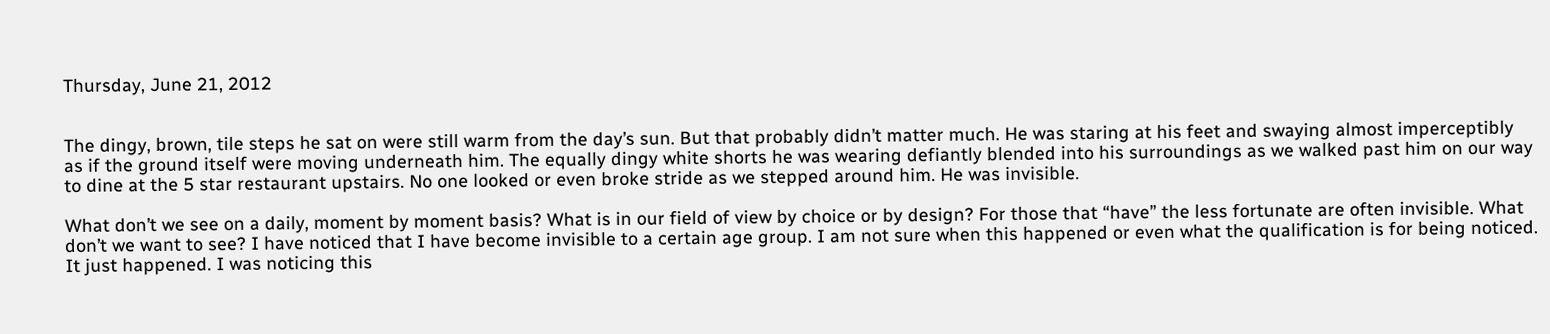Thursday, June 21, 2012


The dingy, brown, tile steps he sat on were still warm from the day’s sun. But that probably didn’t matter much. He was staring at his feet and swaying almost imperceptibly as if the ground itself were moving underneath him. The equally dingy white shorts he was wearing defiantly blended into his surroundings as we walked past him on our way to dine at the 5 star restaurant upstairs. No one looked or even broke stride as we stepped around him. He was invisible.

What don’t we see on a daily, moment by moment basis? What is in our field of view by choice or by design? For those that “have” the less fortunate are often invisible. What don’t we want to see? I have noticed that I have become invisible to a certain age group. I am not sure when this happened or even what the qualification is for being noticed. It just happened. I was noticing this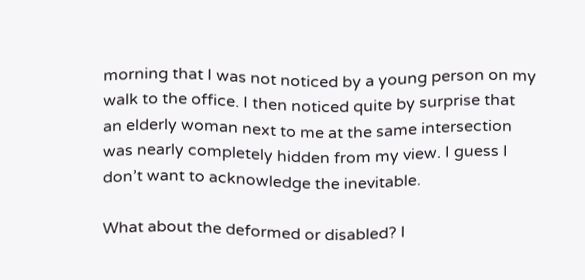morning that I was not noticed by a young person on my walk to the office. I then noticed quite by surprise that an elderly woman next to me at the same intersection was nearly completely hidden from my view. I guess I don’t want to acknowledge the inevitable.

What about the deformed or disabled? I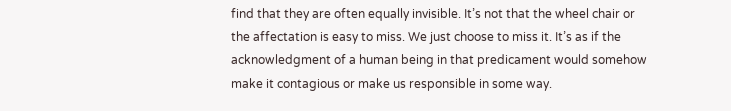find that they are often equally invisible. It’s not that the wheel chair or the affectation is easy to miss. We just choose to miss it. It’s as if the acknowledgment of a human being in that predicament would somehow make it contagious or make us responsible in some way.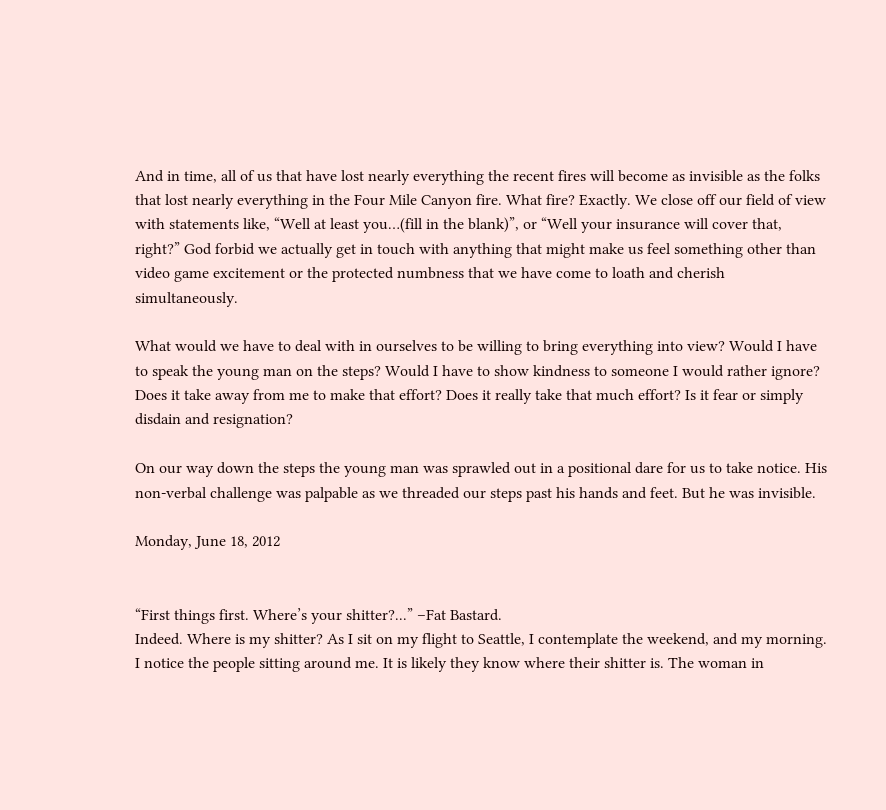And in time, all of us that have lost nearly everything the recent fires will become as invisible as the folks that lost nearly everything in the Four Mile Canyon fire. What fire? Exactly. We close off our field of view with statements like, “Well at least you…(fill in the blank)”, or “Well your insurance will cover that, right?” God forbid we actually get in touch with anything that might make us feel something other than video game excitement or the protected numbness that we have come to loath and cherish simultaneously.

What would we have to deal with in ourselves to be willing to bring everything into view? Would I have to speak the young man on the steps? Would I have to show kindness to someone I would rather ignore? Does it take away from me to make that effort? Does it really take that much effort? Is it fear or simply disdain and resignation?

On our way down the steps the young man was sprawled out in a positional dare for us to take notice. His non-verbal challenge was palpable as we threaded our steps past his hands and feet. But he was invisible.

Monday, June 18, 2012


“First things first. Where’s your shitter?...” –Fat Bastard.
Indeed. Where is my shitter? As I sit on my flight to Seattle, I contemplate the weekend, and my morning. I notice the people sitting around me. It is likely they know where their shitter is. The woman in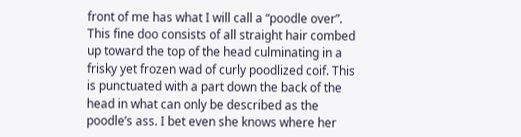front of me has what I will call a “poodle over”. This fine doo consists of all straight hair combed up toward the top of the head culminating in a frisky yet frozen wad of curly poodlized coif. This is punctuated with a part down the back of the head in what can only be described as the poodle’s ass. I bet even she knows where her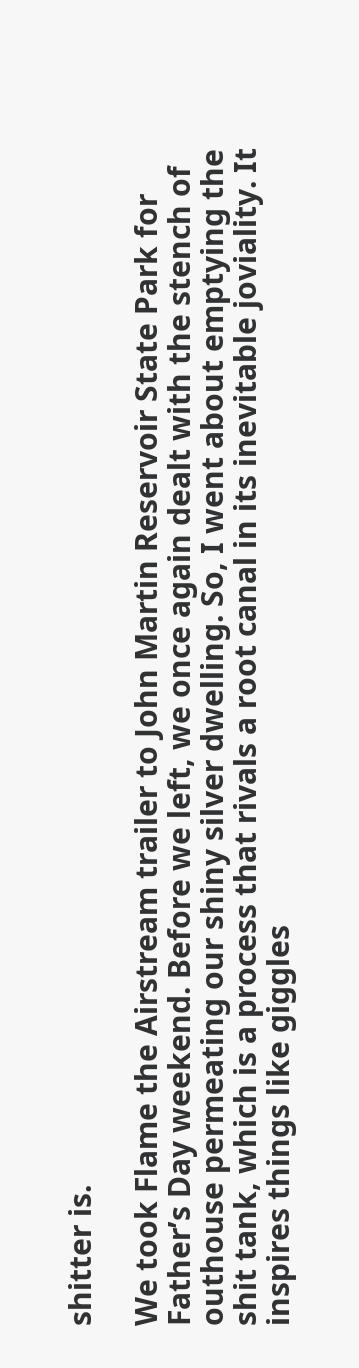shitter is.

We took Flame the Airstream trailer to John Martin Reservoir State Park for Father’s Day weekend. Before we left, we once again dealt with the stench of outhouse permeating our shiny silver dwelling. So, I went about emptying the shit tank, which is a process that rivals a root canal in its inevitable joviality. It inspires things like giggles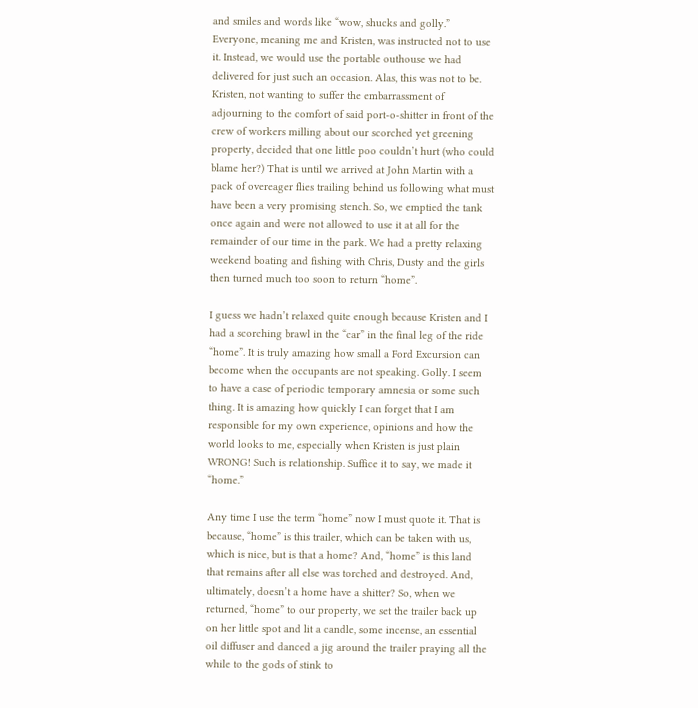and smiles and words like “wow, shucks and golly.” Everyone, meaning me and Kristen, was instructed not to use it. Instead, we would use the portable outhouse we had delivered for just such an occasion. Alas, this was not to be. Kristen, not wanting to suffer the embarrassment of adjourning to the comfort of said port-o-shitter in front of the crew of workers milling about our scorched yet greening property, decided that one little poo couldn’t hurt (who could blame her?) That is until we arrived at John Martin with a pack of overeager flies trailing behind us following what must have been a very promising stench. So, we emptied the tank once again and were not allowed to use it at all for the remainder of our time in the park. We had a pretty relaxing weekend boating and fishing with Chris, Dusty and the girls then turned much too soon to return “home”.

I guess we hadn’t relaxed quite enough because Kristen and I had a scorching brawl in the “car” in the final leg of the ride “home”. It is truly amazing how small a Ford Excursion can become when the occupants are not speaking. Golly. I seem to have a case of periodic temporary amnesia or some such thing. It is amazing how quickly I can forget that I am responsible for my own experience, opinions and how the world looks to me, especially when Kristen is just plain WRONG! Such is relationship. Suffice it to say, we made it “home.”

Any time I use the term “home” now I must quote it. That is because, “home” is this trailer, which can be taken with us, which is nice, but is that a home? And, “home” is this land that remains after all else was torched and destroyed. And, ultimately, doesn’t a home have a shitter? So, when we returned, “home” to our property, we set the trailer back up on her little spot and lit a candle, some incense, an essential oil diffuser and danced a jig around the trailer praying all the while to the gods of stink to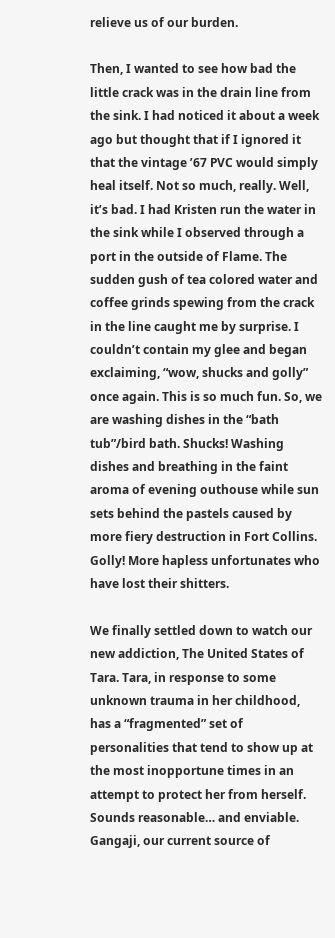relieve us of our burden.

Then, I wanted to see how bad the little crack was in the drain line from the sink. I had noticed it about a week ago but thought that if I ignored it that the vintage ’67 PVC would simply heal itself. Not so much, really. Well, it’s bad. I had Kristen run the water in the sink while I observed through a port in the outside of Flame. The sudden gush of tea colored water and coffee grinds spewing from the crack in the line caught me by surprise. I couldn’t contain my glee and began exclaiming, “wow, shucks and golly” once again. This is so much fun. So, we are washing dishes in the “bath tub”/bird bath. Shucks! Washing dishes and breathing in the faint aroma of evening outhouse while sun sets behind the pastels caused by more fiery destruction in Fort Collins. Golly! More hapless unfortunates who have lost their shitters.

We finally settled down to watch our new addiction, The United States of Tara. Tara, in response to some unknown trauma in her childhood, has a “fragmented” set of personalities that tend to show up at the most inopportune times in an attempt to protect her from herself. Sounds reasonable… and enviable. Gangaji, our current source of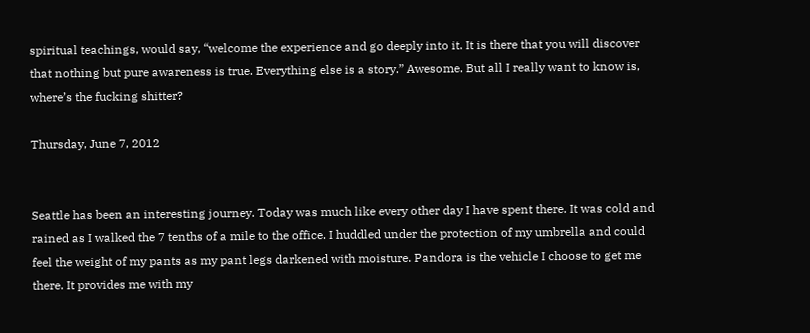spiritual teachings, would say, “welcome the experience and go deeply into it. It is there that you will discover that nothing but pure awareness is true. Everything else is a story.” Awesome. But all I really want to know is, where’s the fucking shitter?

Thursday, June 7, 2012


Seattle has been an interesting journey. Today was much like every other day I have spent there. It was cold and rained as I walked the 7 tenths of a mile to the office. I huddled under the protection of my umbrella and could feel the weight of my pants as my pant legs darkened with moisture. Pandora is the vehicle I choose to get me there. It provides me with my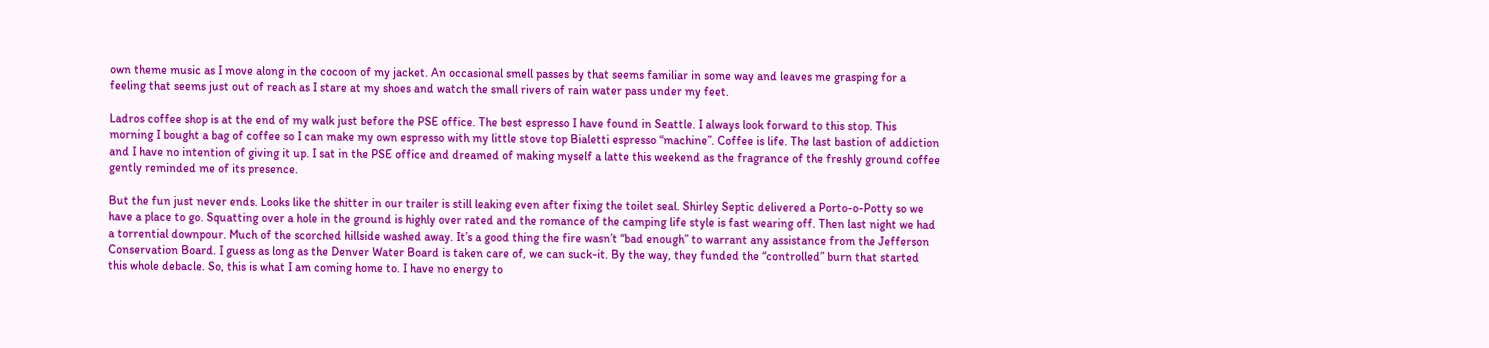own theme music as I move along in the cocoon of my jacket. An occasional smell passes by that seems familiar in some way and leaves me grasping for a feeling that seems just out of reach as I stare at my shoes and watch the small rivers of rain water pass under my feet.

Ladros coffee shop is at the end of my walk just before the PSE office. The best espresso I have found in Seattle. I always look forward to this stop. This morning I bought a bag of coffee so I can make my own espresso with my little stove top Bialetti espresso “machine”. Coffee is life. The last bastion of addiction and I have no intention of giving it up. I sat in the PSE office and dreamed of making myself a latte this weekend as the fragrance of the freshly ground coffee gently reminded me of its presence.

But the fun just never ends. Looks like the shitter in our trailer is still leaking even after fixing the toilet seal. Shirley Septic delivered a Porto-o-Potty so we have a place to go. Squatting over a hole in the ground is highly over rated and the romance of the camping life style is fast wearing off. Then last night we had a torrential downpour. Much of the scorched hillside washed away. It’s a good thing the fire wasn’t “bad enough” to warrant any assistance from the Jefferson Conservation Board. I guess as long as the Denver Water Board is taken care of, we can suck-it. By the way, they funded the “controlled” burn that started this whole debacle. So, this is what I am coming home to. I have no energy to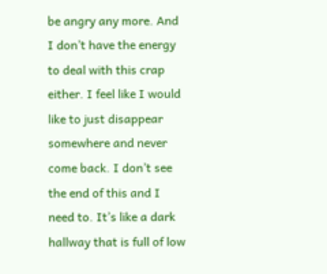be angry any more. And I don’t have the energy to deal with this crap either. I feel like I would like to just disappear somewhere and never come back. I don’t see the end of this and I need to. It’s like a dark hallway that is full of low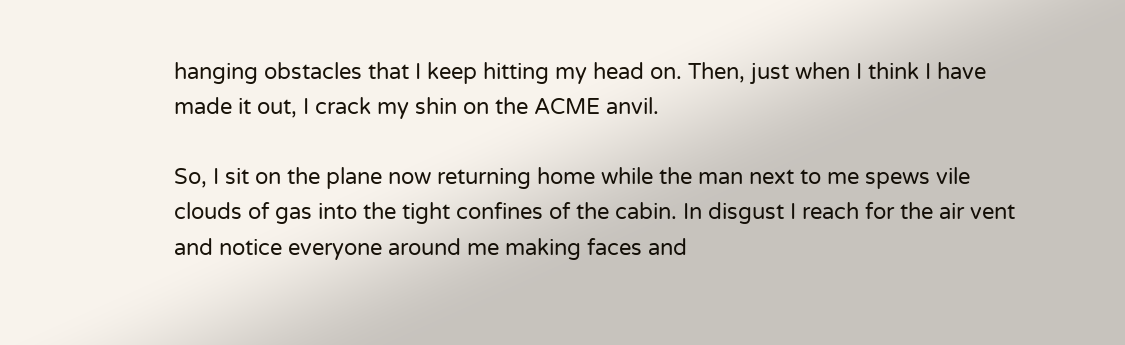hanging obstacles that I keep hitting my head on. Then, just when I think I have made it out, I crack my shin on the ACME anvil.

So, I sit on the plane now returning home while the man next to me spews vile clouds of gas into the tight confines of the cabin. In disgust I reach for the air vent and notice everyone around me making faces and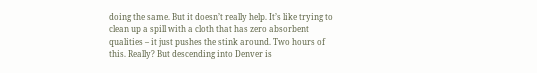doing the same. But it doesn’t really help. It’s like trying to clean up a spill with a cloth that has zero absorbent qualities – it just pushes the stink around. Two hours of this. Really? But descending into Denver is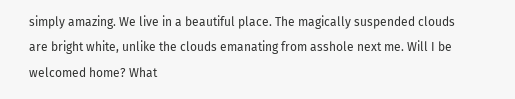simply amazing. We live in a beautiful place. The magically suspended clouds are bright white, unlike the clouds emanating from asshole next me. Will I be welcomed home? What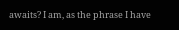awaits? I am, as the phrase I have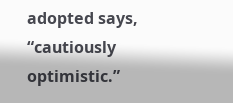adopted says, “cautiously optimistic.”